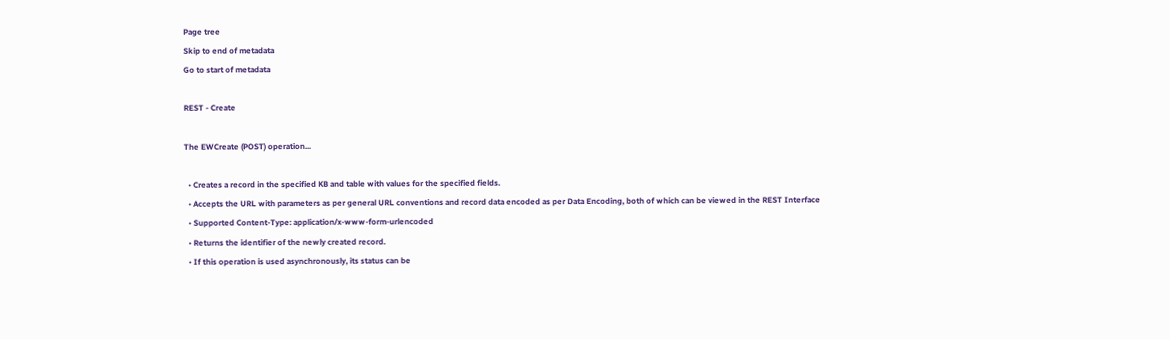Page tree
Skip to end of metadata
Go to start of metadata

REST - Create

The EWCreate (POST) operation...

  • Creates a record in the specified KB and table with values for the specified fields.
  • Accepts the URL with parameters as per general URL conventions and record data encoded as per Data Encoding, both of which can be viewed in the REST Interface
  • Supported Content-Type: application/x-www-form-urlencoded
  • Returns the identifier of the newly created record.
  • If this operation is used asynchronously, its status can be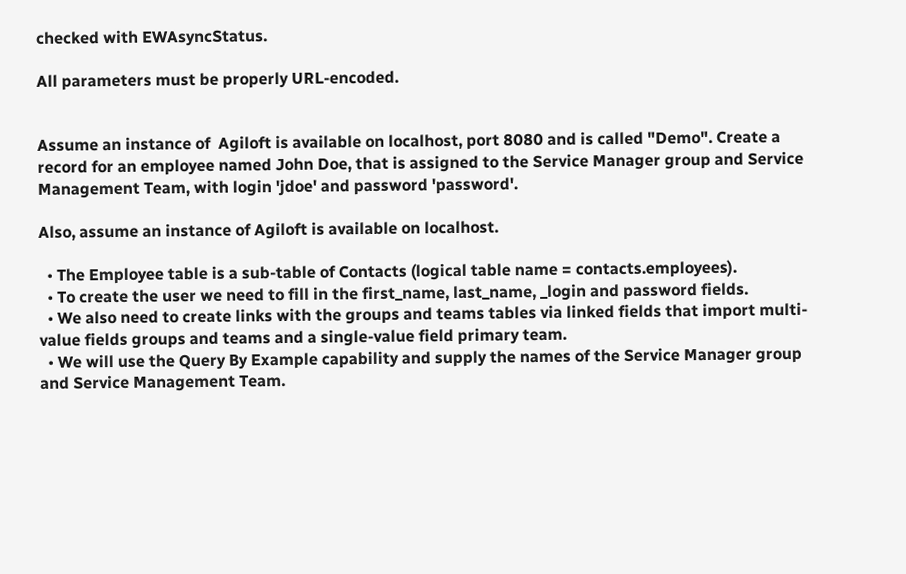checked with EWAsyncStatus.

All parameters must be properly URL-encoded.


Assume an instance of  Agiloft is available on localhost, port 8080 and is called "Demo". Create a record for an employee named John Doe, that is assigned to the Service Manager group and Service Management Team, with login 'jdoe' and password 'password'.

Also, assume an instance of Agiloft is available on localhost.

  • The Employee table is a sub-table of Contacts (logical table name = contacts.employees).
  • To create the user we need to fill in the first_name, last_name, _login and password fields.
  • We also need to create links with the groups and teams tables via linked fields that import multi-value fields groups and teams and a single-value field primary team.
  • We will use the Query By Example capability and supply the names of the Service Manager group and Service Management Team.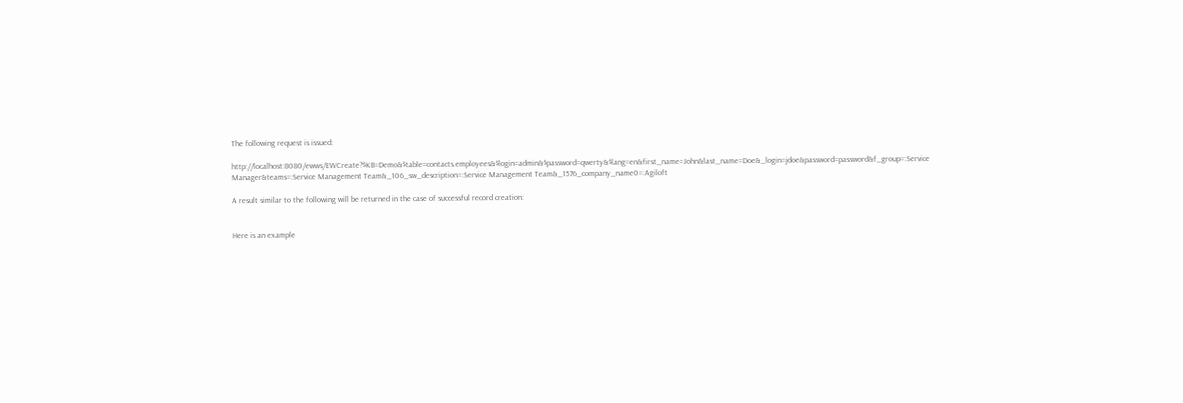The following request is issued:

http://localhost:8080/ewws/EWCreate?$KB=Demo&$table=contacts.employees&$login=admin&$password=qwerty&$lang=en&first_name=John&last_name=Doe&_login=jdoe&password=password&f_group=:Service Manager&teams=:Service Management Team&_106_sw_description=:Service Management Team&_1576_company_name0=:Agiloft

A result similar to the following will be returned in the case of successful record creation:


Here is an example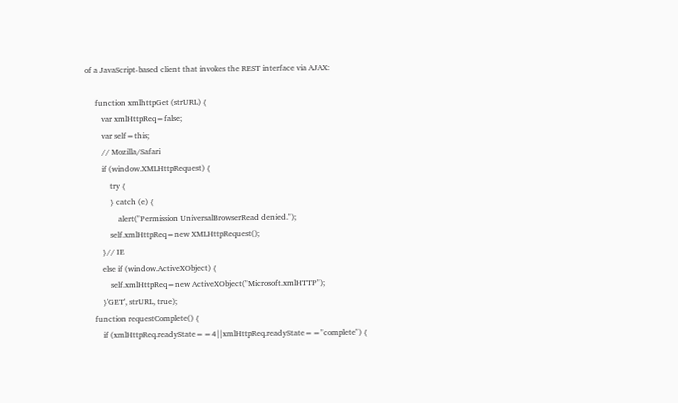of a JavaScript-based client that invokes the REST interface via AJAX:

     function xmlhttpGet (strURL) {
        var xmlHttpReq=false;
        var self=this;
        // Mozilla/Safari
        if (window.XMLHttpRequest) {
            try {
            } catch (e) {
                alert("Permission UniversalBrowserRead denied.");
            self.xmlHttpReq=new XMLHttpRequest();
        }// IE
        else if (window.ActiveXObject) {
            self.xmlHttpReq=new ActiveXObject("Microsoft.xmlHTTP");
        }'GET', strURL, true);
    function requestComplete() {
        if (xmlHttpReq.readyState==4||xmlHttpReq.readyState=="complete") {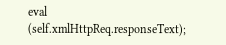eval (self.xmlHttpReq.responseText);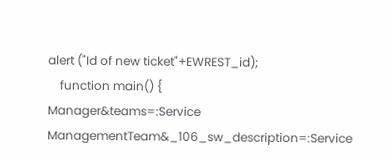alert ("Id of new ticket"+EWREST_id);
    function main() {
Manager&teams=:Service ManagementTeam&_106_sw_description=:Service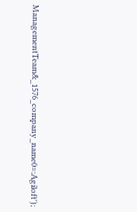ManagementTeam&_1576_company_name0=:Agiloft');